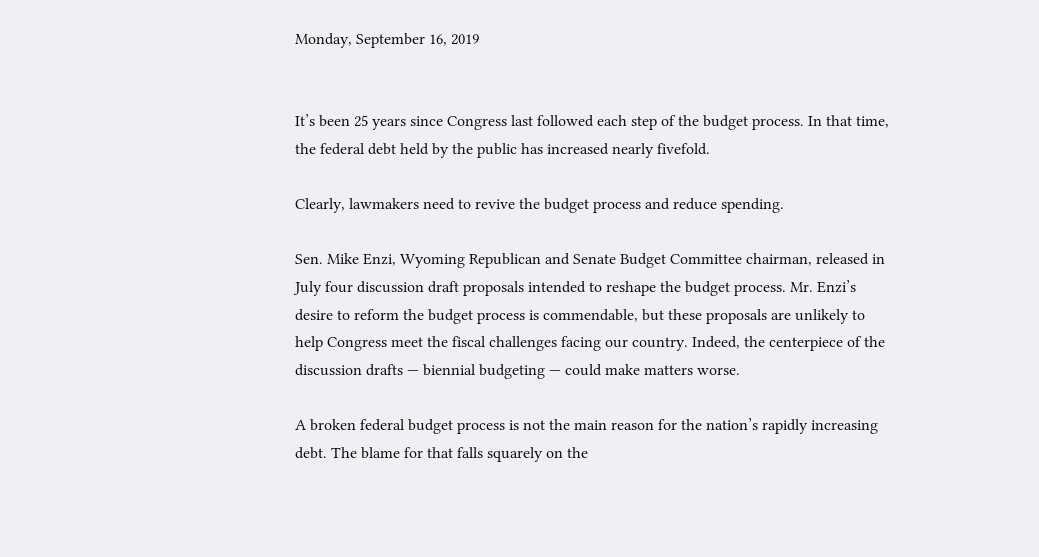Monday, September 16, 2019


It’s been 25 years since Congress last followed each step of the budget process. In that time, the federal debt held by the public has increased nearly fivefold.

Clearly, lawmakers need to revive the budget process and reduce spending.

Sen. Mike Enzi, Wyoming Republican and Senate Budget Committee chairman, released in July four discussion draft proposals intended to reshape the budget process. Mr. Enzi’s desire to reform the budget process is commendable, but these proposals are unlikely to help Congress meet the fiscal challenges facing our country. Indeed, the centerpiece of the discussion drafts — biennial budgeting — could make matters worse.

A broken federal budget process is not the main reason for the nation’s rapidly increasing debt. The blame for that falls squarely on the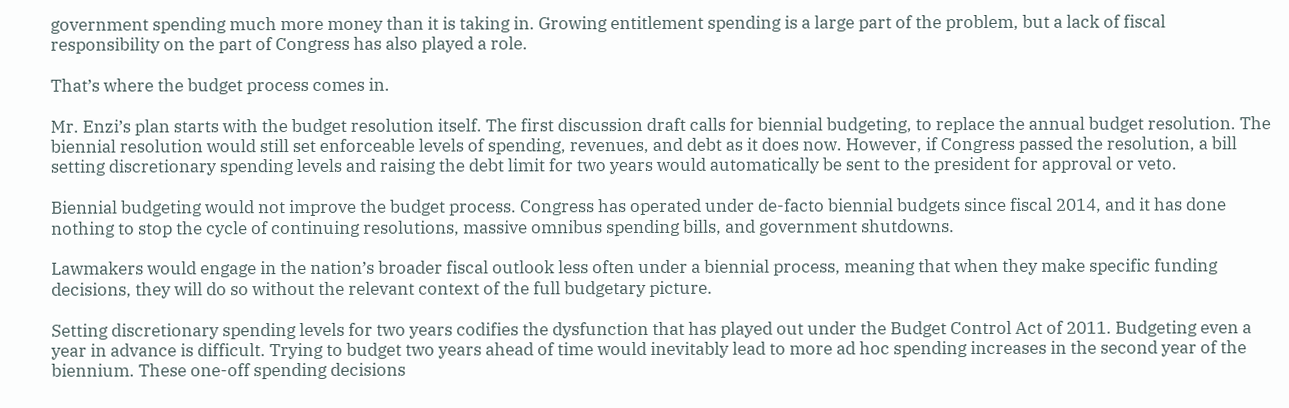government spending much more money than it is taking in. Growing entitlement spending is a large part of the problem, but a lack of fiscal responsibility on the part of Congress has also played a role.

That’s where the budget process comes in.

Mr. Enzi’s plan starts with the budget resolution itself. The first discussion draft calls for biennial budgeting, to replace the annual budget resolution. The biennial resolution would still set enforceable levels of spending, revenues, and debt as it does now. However, if Congress passed the resolution, a bill setting discretionary spending levels and raising the debt limit for two years would automatically be sent to the president for approval or veto.

Biennial budgeting would not improve the budget process. Congress has operated under de-facto biennial budgets since fiscal 2014, and it has done nothing to stop the cycle of continuing resolutions, massive omnibus spending bills, and government shutdowns.

Lawmakers would engage in the nation’s broader fiscal outlook less often under a biennial process, meaning that when they make specific funding decisions, they will do so without the relevant context of the full budgetary picture.

Setting discretionary spending levels for two years codifies the dysfunction that has played out under the Budget Control Act of 2011. Budgeting even a year in advance is difficult. Trying to budget two years ahead of time would inevitably lead to more ad hoc spending increases in the second year of the biennium. These one-off spending decisions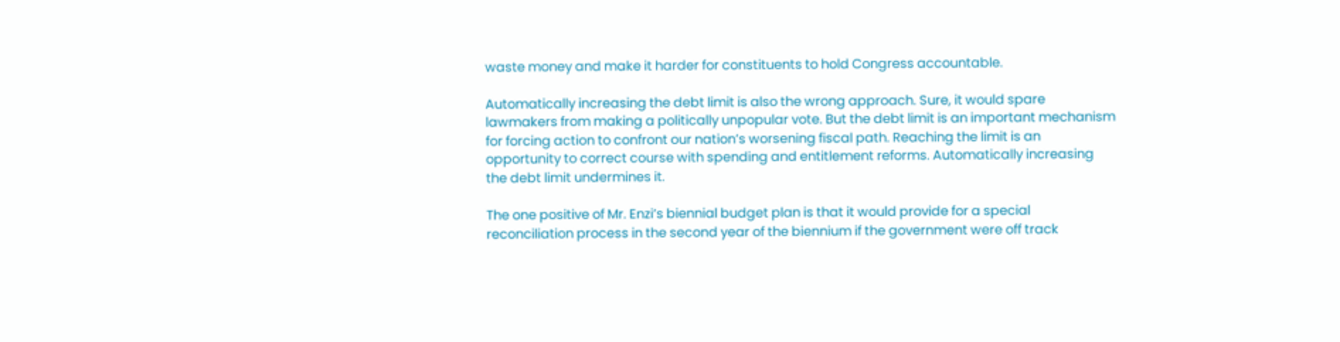waste money and make it harder for constituents to hold Congress accountable.

Automatically increasing the debt limit is also the wrong approach. Sure, it would spare lawmakers from making a politically unpopular vote. But the debt limit is an important mechanism for forcing action to confront our nation’s worsening fiscal path. Reaching the limit is an opportunity to correct course with spending and entitlement reforms. Automatically increasing the debt limit undermines it.

The one positive of Mr. Enzi’s biennial budget plan is that it would provide for a special reconciliation process in the second year of the biennium if the government were off track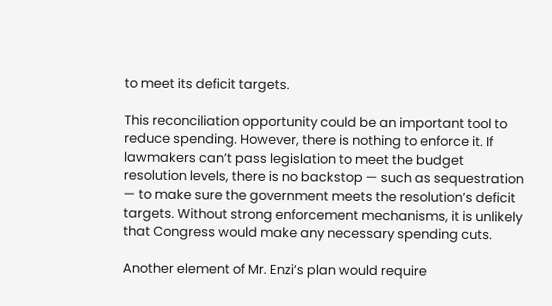to meet its deficit targets.

This reconciliation opportunity could be an important tool to reduce spending. However, there is nothing to enforce it. If lawmakers can’t pass legislation to meet the budget resolution levels, there is no backstop — such as sequestration — to make sure the government meets the resolution’s deficit targets. Without strong enforcement mechanisms, it is unlikely that Congress would make any necessary spending cuts.

Another element of Mr. Enzi’s plan would require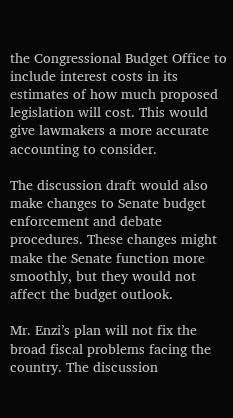the Congressional Budget Office to include interest costs in its estimates of how much proposed legislation will cost. This would give lawmakers a more accurate accounting to consider.

The discussion draft would also make changes to Senate budget enforcement and debate procedures. These changes might make the Senate function more smoothly, but they would not affect the budget outlook.

Mr. Enzi’s plan will not fix the broad fiscal problems facing the country. The discussion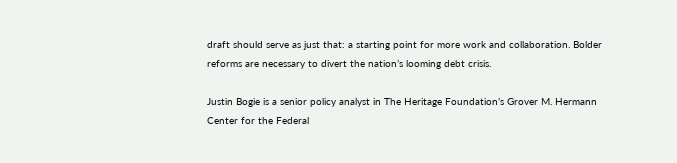draft should serve as just that: a starting point for more work and collaboration. Bolder reforms are necessary to divert the nation’s looming debt crisis.

Justin Bogie is a senior policy analyst in The Heritage Foundation’s Grover M. Hermann Center for the Federal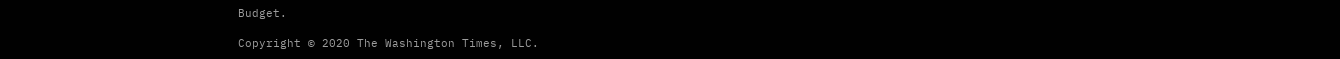Budget.

Copyright © 2020 The Washington Times, LLC.